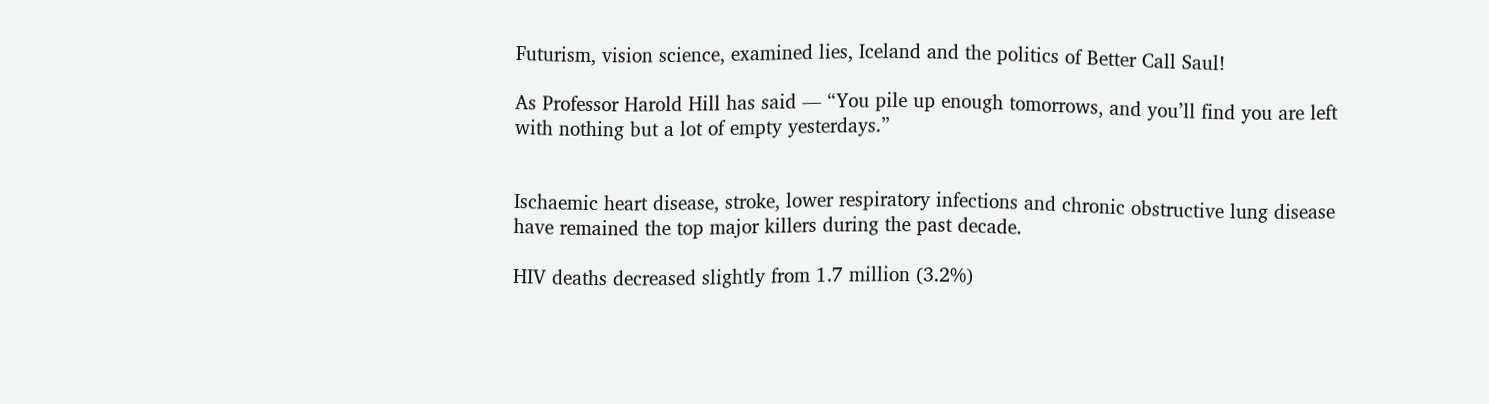Futurism, vision science, examined lies, Iceland and the politics of Better Call Saul!

As Professor Harold Hill has said — “You pile up enough tomorrows, and you’ll find you are left with nothing but a lot of empty yesterdays.”


Ischaemic heart disease, stroke, lower respiratory infections and chronic obstructive lung disease have remained the top major killers during the past decade.

HIV deaths decreased slightly from 1.7 million (3.2%)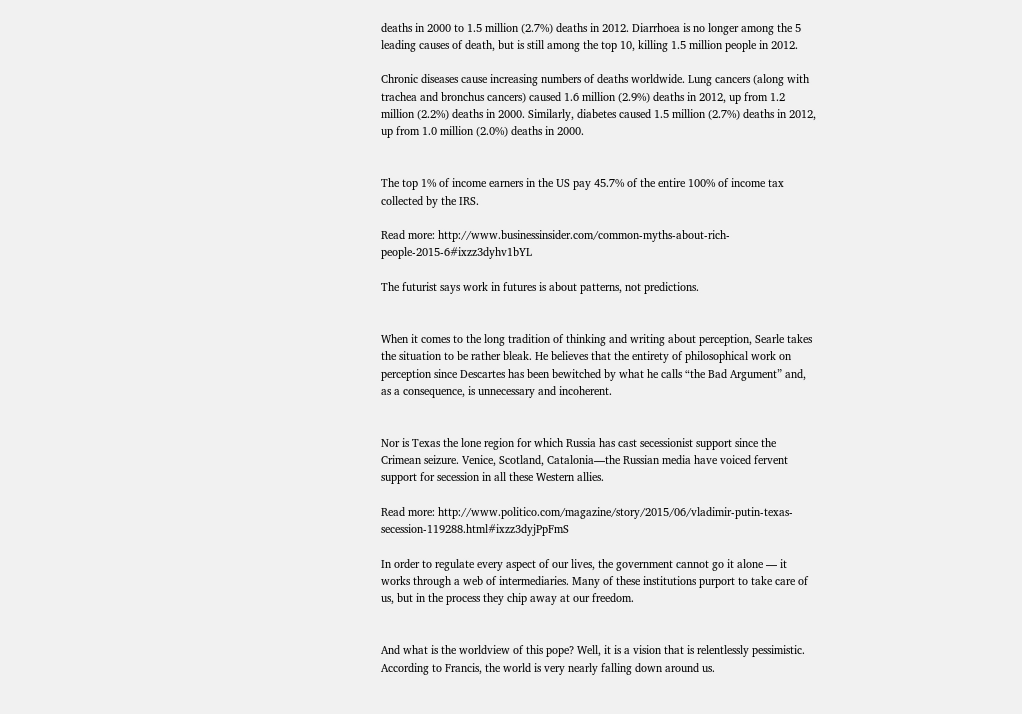deaths in 2000 to 1.5 million (2.7%) deaths in 2012. Diarrhoea is no longer among the 5 leading causes of death, but is still among the top 10, killing 1.5 million people in 2012.

Chronic diseases cause increasing numbers of deaths worldwide. Lung cancers (along with trachea and bronchus cancers) caused 1.6 million (2.9%) deaths in 2012, up from 1.2 million (2.2%) deaths in 2000. Similarly, diabetes caused 1.5 million (2.7%) deaths in 2012, up from 1.0 million (2.0%) deaths in 2000.


The top 1% of income earners in the US pay 45.7% of the entire 100% of income tax collected by the IRS.

Read more: http://www.businessinsider.com/common-myths-about-rich-people-2015-6#ixzz3dyhv1bYL

The futurist says work in futures is about patterns, not predictions.


When it comes to the long tradition of thinking and writing about perception, Searle takes the situation to be rather bleak. He believes that the entirety of philosophical work on perception since Descartes has been bewitched by what he calls “the Bad Argument” and, as a consequence, is unnecessary and incoherent.


Nor is Texas the lone region for which Russia has cast secessionist support since the Crimean seizure. Venice, Scotland, Catalonia—the Russian media have voiced fervent support for secession in all these Western allies.

Read more: http://www.politico.com/magazine/story/2015/06/vladimir-putin-texas-secession-119288.html#ixzz3dyjPpFmS

In order to regulate every aspect of our lives, the government cannot go it alone — it works through a web of intermediaries. Many of these institutions purport to take care of us, but in the process they chip away at our freedom.


And what is the worldview of this pope? Well, it is a vision that is relentlessly pessimistic. According to Francis, the world is very nearly falling down around us.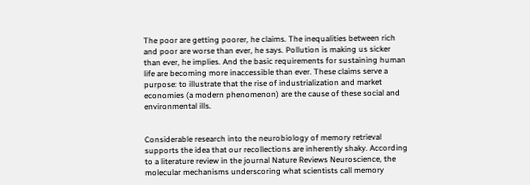The poor are getting poorer, he claims. The inequalities between rich and poor are worse than ever, he says. Pollution is making us sicker than ever, he implies. And the basic requirements for sustaining human life are becoming more inaccessible than ever. These claims serve a purpose: to illustrate that the rise of industrialization and market economies (a modern phenomenon) are the cause of these social and environmental ills.


Considerable research into the neurobiology of memory retrieval supports the idea that our recollections are inherently shaky. According to a literature review in the journal Nature Reviews Neuroscience, the molecular mechanisms underscoring what scientists call memory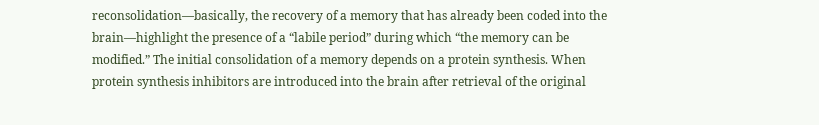reconsolidation—basically, the recovery of a memory that has already been coded into the brain—highlight the presence of a “labile period” during which “the memory can be modified.” The initial consolidation of a memory depends on a protein synthesis. When protein synthesis inhibitors are introduced into the brain after retrieval of the original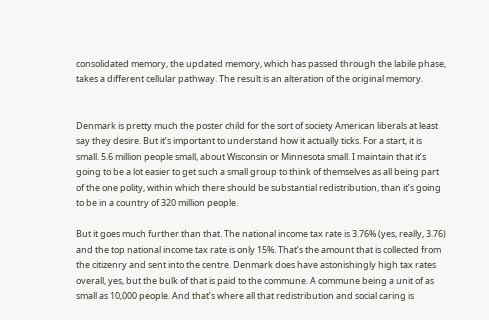consolidated memory, the updated memory, which has passed through the labile phase, takes a different cellular pathway. The result is an alteration of the original memory.


Denmark is pretty much the poster child for the sort of society American liberals at least say they desire. But it’s important to understand how it actually ticks. For a start, it is small. 5.6 million people small, about Wisconsin or Minnesota small. I maintain that it’s going to be a lot easier to get such a small group to think of themselves as all being part of the one polity, within which there should be substantial redistribution, than it’s going to be in a country of 320 million people.

But it goes much further than that. The national income tax rate is 3.76% (yes, really, 3.76) and the top national income tax rate is only 15%. That’s the amount that is collected from the citizenry and sent into the centre. Denmark does have astonishingly high tax rates overall, yes, but the bulk of that is paid to the commune. A commune being a unit of as small as 10,000 people. And that’s where all that redistribution and social caring is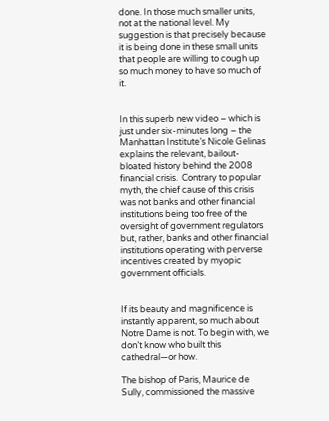done. In those much smaller units, not at the national level. My suggestion is that precisely because it is being done in these small units that people are willing to cough up so much money to have so much of it.


In this superb new video – which is just under six-minutes long – the Manhattan Institute’s Nicole Gelinas explains the relevant, bailout-bloated history behind the 2008 financial crisis.  Contrary to popular myth, the chief cause of this crisis was not banks and other financial institutions being too free of the oversight of government regulators but, rather, banks and other financial institutions operating with perverse incentives created by myopic government officials.


If its beauty and magnificence is instantly apparent, so much about Notre Dame is not. To begin with, we don’t know who built this cathedral—or how.

The bishop of Paris, Maurice de Sully, commissioned the massive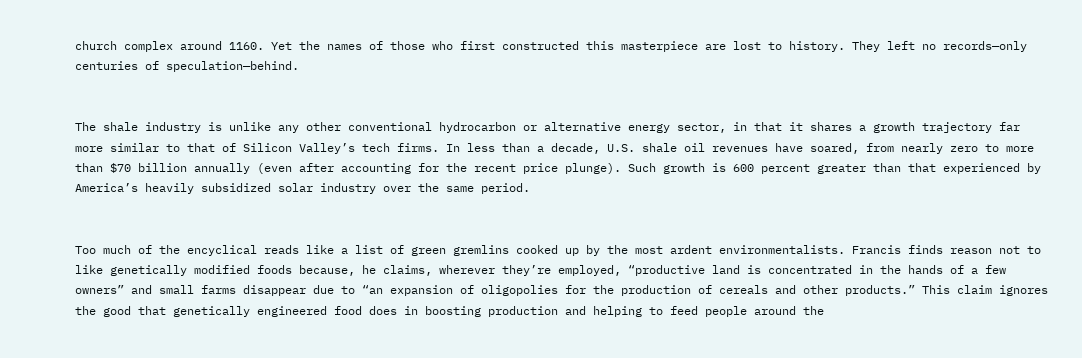church complex around 1160. Yet the names of those who first constructed this masterpiece are lost to history. They left no records—only centuries of speculation—behind.


The shale industry is unlike any other conventional hydrocarbon or alternative energy sector, in that it shares a growth trajectory far more similar to that of Silicon Valley’s tech firms. In less than a decade, U.S. shale oil revenues have soared, from nearly zero to more than $70 billion annually (even after accounting for the recent price plunge). Such growth is 600 percent greater than that experienced by America’s heavily subsidized solar industry over the same period.


Too much of the encyclical reads like a list of green gremlins cooked up by the most ardent environmentalists. Francis finds reason not to like genetically modified foods because, he claims, wherever they’re employed, “productive land is concentrated in the hands of a few owners” and small farms disappear due to “an expansion of oligopolies for the production of cereals and other products.” This claim ignores the good that genetically engineered food does in boosting production and helping to feed people around the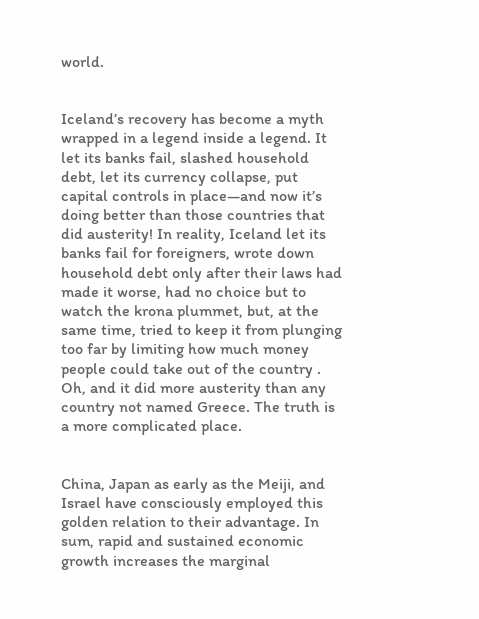world.


Iceland’s recovery has become a myth wrapped in a legend inside a legend. It let its banks fail, slashed household debt, let its currency collapse, put capital controls in place—and now it’s doing better than those countries that did austerity! In reality, Iceland let its banks fail for foreigners, wrote down household debt only after their laws had made it worse, had no choice but to watch the krona plummet, but, at the same time, tried to keep it from plunging too far by limiting how much money people could take out of the country . Oh, and it did more austerity than any country not named Greece. The truth is a more complicated place.


China, Japan as early as the Meiji, and Israel have consciously employed this golden relation to their advantage. In sum, rapid and sustained economic growth increases the marginal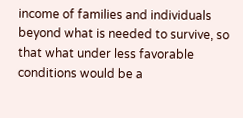income of families and individuals beyond what is needed to survive, so that what under less favorable conditions would be a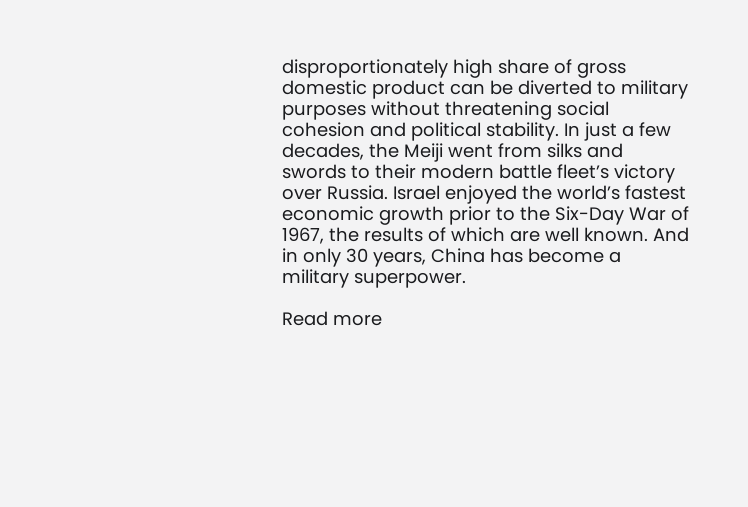disproportionately high share of gross domestic product can be diverted to military purposes without threatening social cohesion and political stability. In just a few decades, the Meiji went from silks and swords to their modern battle fleet’s victory over Russia. Israel enjoyed the world’s fastest economic growth prior to the Six-Day War of 1967, the results of which are well known. And in only 30 years, China has become a military superpower.

Read more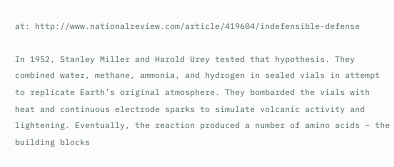at: http://www.nationalreview.com/article/419604/indefensible-defense

In 1952, Stanley Miller and Harold Urey tested that hypothesis. They combined water, methane, ammonia, and hydrogen in sealed vials in attempt to replicate Earth’s original atmosphere. They bombarded the vials with heat and continuous electrode sparks to simulate volcanic activity and lightening. Eventually, the reaction produced a number of amino acids – the building blocks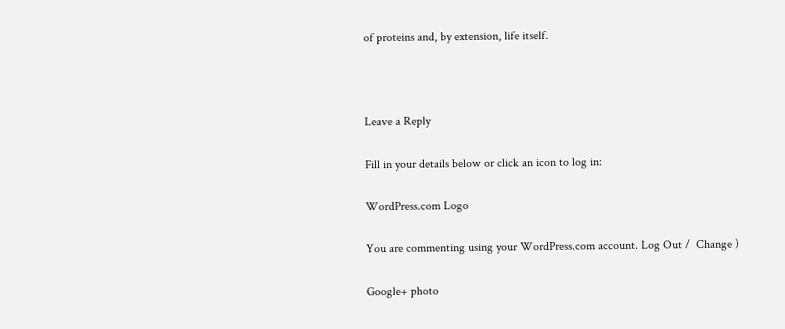of proteins and, by extension, life itself.



Leave a Reply

Fill in your details below or click an icon to log in:

WordPress.com Logo

You are commenting using your WordPress.com account. Log Out /  Change )

Google+ photo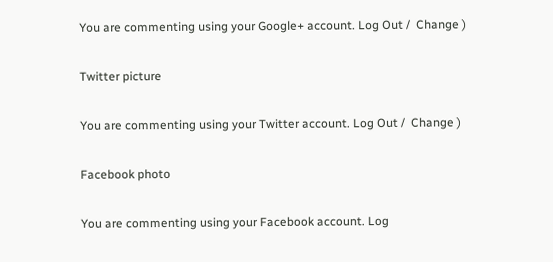You are commenting using your Google+ account. Log Out /  Change )

Twitter picture

You are commenting using your Twitter account. Log Out /  Change )

Facebook photo

You are commenting using your Facebook account. Log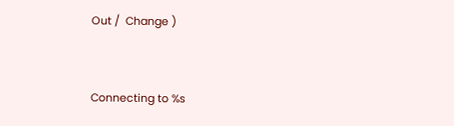Out /  Change )


Connecting to %s